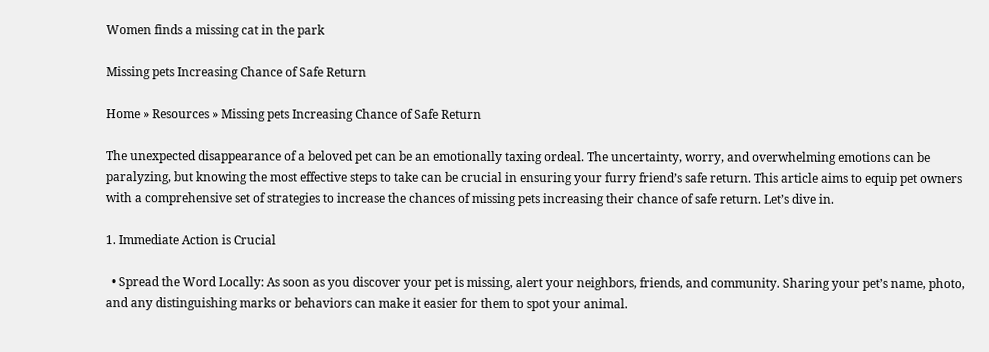Women finds a missing cat in the park

Missing pets Increasing Chance of Safe Return

Home » Resources » Missing pets Increasing Chance of Safe Return

The unexpected disappearance of a beloved pet can be an emotionally taxing ordeal. The uncertainty, worry, and overwhelming emotions can be paralyzing, but knowing the most effective steps to take can be crucial in ensuring your furry friend’s safe return. This article aims to equip pet owners with a comprehensive set of strategies to increase the chances of missing pets increasing their chance of safe return. Let’s dive in.

1. Immediate Action is Crucial

  • Spread the Word Locally: As soon as you discover your pet is missing, alert your neighbors, friends, and community. Sharing your pet’s name, photo, and any distinguishing marks or behaviors can make it easier for them to spot your animal.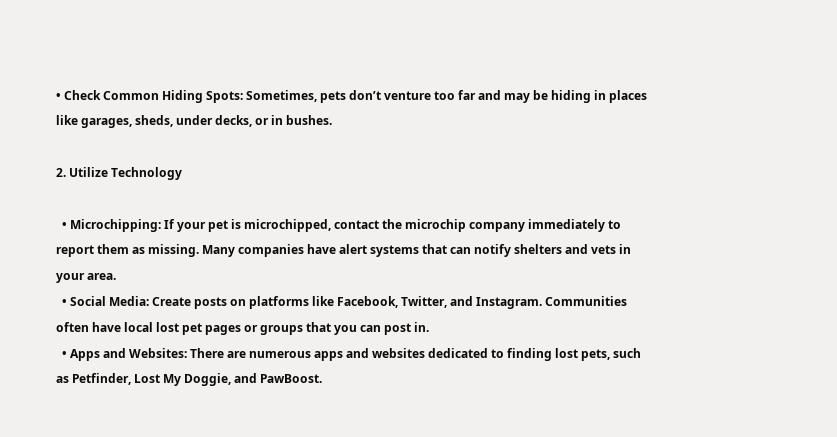• Check Common Hiding Spots: Sometimes, pets don’t venture too far and may be hiding in places like garages, sheds, under decks, or in bushes.

2. Utilize Technology

  • Microchipping: If your pet is microchipped, contact the microchip company immediately to report them as missing. Many companies have alert systems that can notify shelters and vets in your area.
  • Social Media: Create posts on platforms like Facebook, Twitter, and Instagram. Communities often have local lost pet pages or groups that you can post in.
  • Apps and Websites: There are numerous apps and websites dedicated to finding lost pets, such as Petfinder, Lost My Doggie, and PawBoost.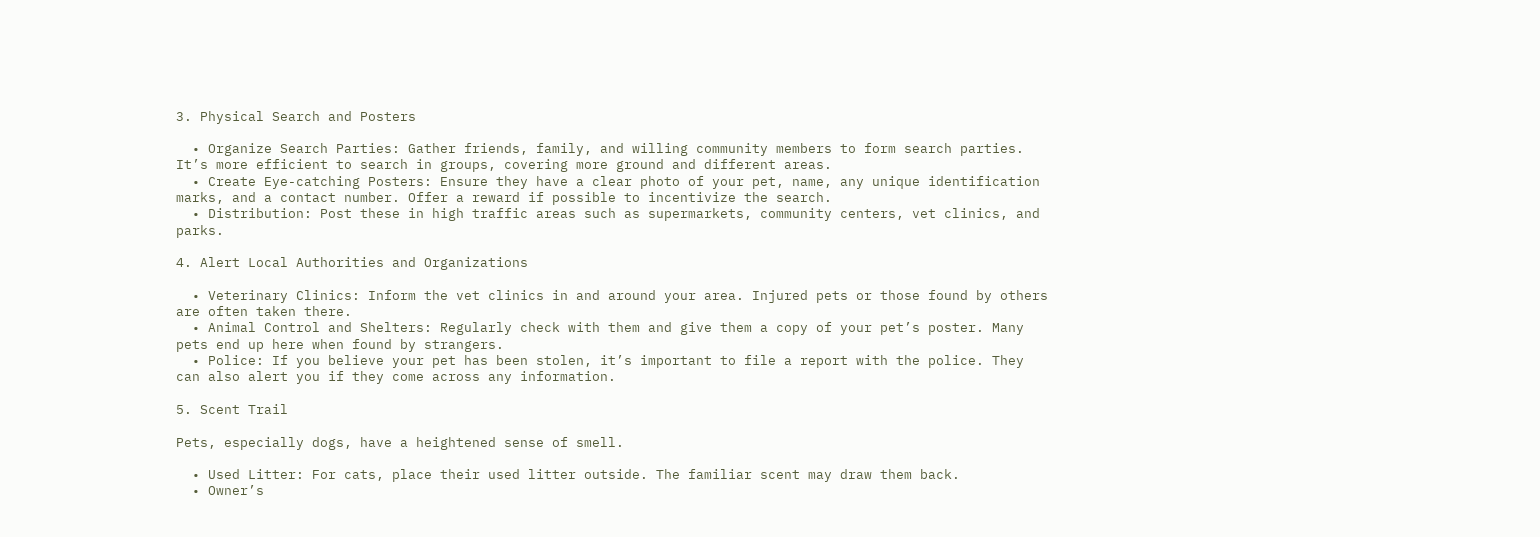3. Physical Search and Posters

  • Organize Search Parties: Gather friends, family, and willing community members to form search parties. It’s more efficient to search in groups, covering more ground and different areas.
  • Create Eye-catching Posters: Ensure they have a clear photo of your pet, name, any unique identification marks, and a contact number. Offer a reward if possible to incentivize the search.
  • Distribution: Post these in high traffic areas such as supermarkets, community centers, vet clinics, and parks.

4. Alert Local Authorities and Organizations

  • Veterinary Clinics: Inform the vet clinics in and around your area. Injured pets or those found by others are often taken there.
  • Animal Control and Shelters: Regularly check with them and give them a copy of your pet’s poster. Many pets end up here when found by strangers.
  • Police: If you believe your pet has been stolen, it’s important to file a report with the police. They can also alert you if they come across any information.

5. Scent Trail

Pets, especially dogs, have a heightened sense of smell.

  • Used Litter: For cats, place their used litter outside. The familiar scent may draw them back.
  • Owner’s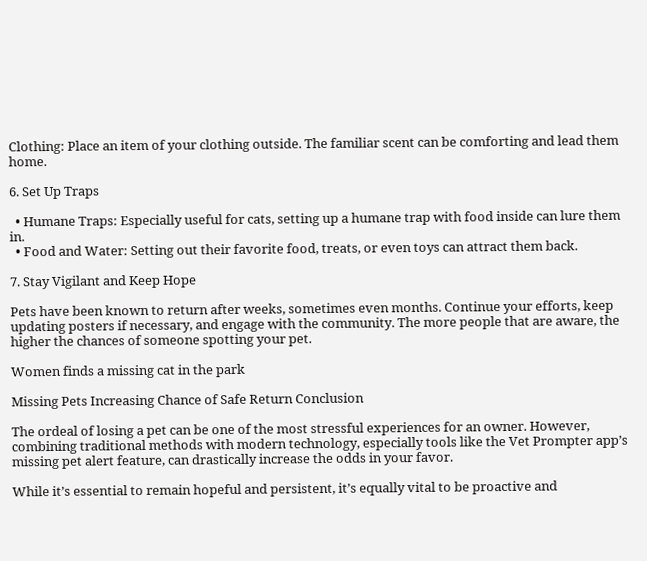Clothing: Place an item of your clothing outside. The familiar scent can be comforting and lead them home.

6. Set Up Traps

  • Humane Traps: Especially useful for cats, setting up a humane trap with food inside can lure them in.
  • Food and Water: Setting out their favorite food, treats, or even toys can attract them back.

7. Stay Vigilant and Keep Hope

Pets have been known to return after weeks, sometimes even months. Continue your efforts, keep updating posters if necessary, and engage with the community. The more people that are aware, the higher the chances of someone spotting your pet.

Women finds a missing cat in the park

Missing Pets Increasing Chance of Safe Return Conclusion

The ordeal of losing a pet can be one of the most stressful experiences for an owner. However, combining traditional methods with modern technology, especially tools like the Vet Prompter app’s missing pet alert feature, can drastically increase the odds in your favor.

While it’s essential to remain hopeful and persistent, it’s equally vital to be proactive and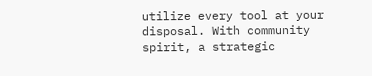utilize every tool at your disposal. With community spirit, a strategic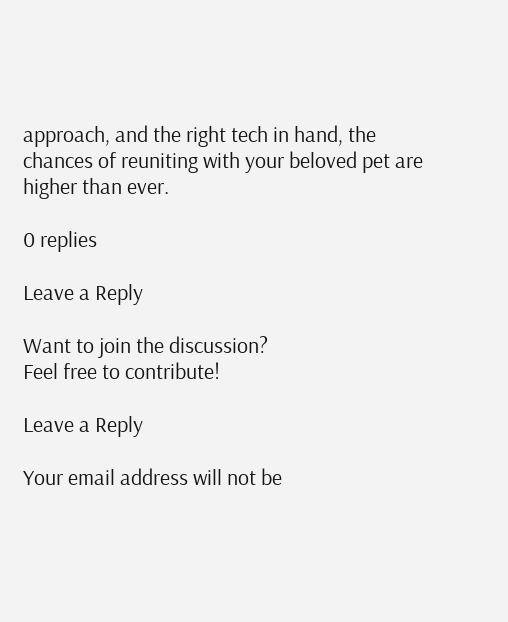approach, and the right tech in hand, the chances of reuniting with your beloved pet are higher than ever.

0 replies

Leave a Reply

Want to join the discussion?
Feel free to contribute!

Leave a Reply

Your email address will not be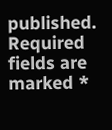published. Required fields are marked *